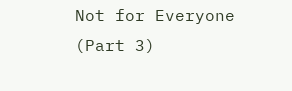Not for Everyone (Part 3)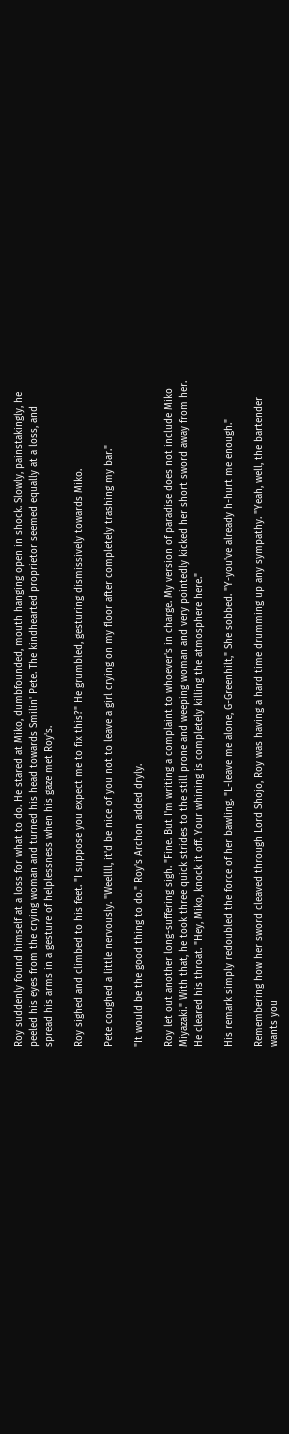Roy suddenly found himself at a loss for what to do. He stared at Miko, dumbfounded, mouth hanging open in shock. Slowly, painstakingly, he peeled his eyes from the crying woman and turned his head towards Smilin' Pete. The kindhearted proprietor seemed equally at a loss, and spread his arms in a gesture of helplessness when his gaze met Roy's.

Roy sighed and climbed to his feet. "I suppose you expect me to fix this?" He grumbled, gesturing dismissively towards Miko.

Pete coughed a little nervously. "Weellll, it'd be nice of you not to leave a girl crying on my floor after completely trashing my bar."

"It would be the good thing to do." Roy's Archon added dryly.

Roy let out another long-suffering sigh. "Fine. But I'm writing a complaint to whoever's in charge. My version of paradise does not include Miko Miyazaki." With that, he took three quick strides to the still prone and weeping woman and very pointedly kicked her short sword away from her. He cleared his throat. "Hey, Miko, knock it off. Your whining is completely killing the atmosphere here."

His remark simply redoubled the force of her bawling. "L-leave me alone, G-Greenhilt," She sobbed. "Y-you've already h-hurt me enough."

Remembering how her sword cleaved through Lord Shojo, Roy was having a hard time drumming up any sympathy. "Yeah, well, the bartender wants you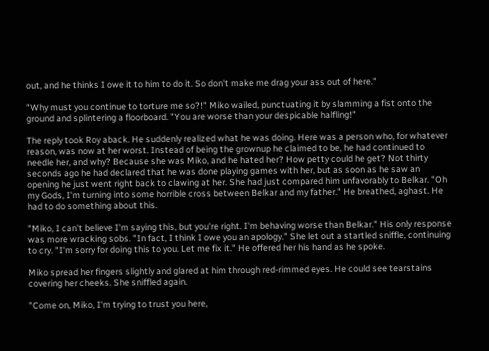out, and he thinks I owe it to him to do it. So don't make me drag your ass out of here."

"Why must you continue to torture me so?!" Miko wailed, punctuating it by slamming a fist onto the ground and splintering a floorboard. "You are worse than your despicable halfling!"

The reply took Roy aback. He suddenly realized what he was doing. Here was a person who, for whatever reason, was now at her worst. Instead of being the grownup he claimed to be, he had continued to needle her, and why? Because she was Miko, and he hated her? How petty could he get? Not thirty seconds ago he had declared that he was done playing games with her, but as soon as he saw an opening he just went right back to clawing at her. She had just compared him unfavorably to Belkar. "Oh my Gods, I'm turning into some horrible cross between Belkar and my father." He breathed, aghast. He had to do something about this.

"Miko, I can't believe I'm saying this, but you're right. I'm behaving worse than Belkar." His only response was more wracking sobs. "In fact, I think I owe you an apology." She let out a startled sniffle, continuing to cry. "I'm sorry for doing this to you. Let me fix it." He offered her his hand as he spoke.

Miko spread her fingers slightly and glared at him through red-rimmed eyes. He could see tearstains covering her cheeks. She sniffled again.

"Come on, Miko, I'm trying to trust you here,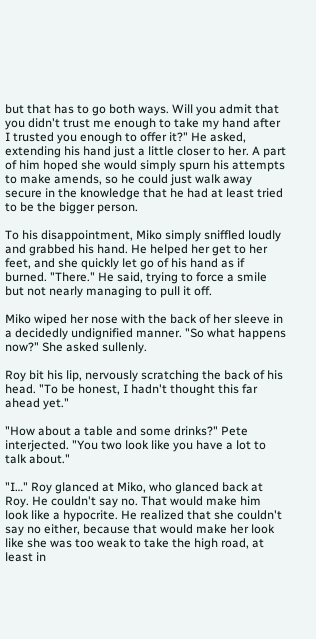but that has to go both ways. Will you admit that you didn't trust me enough to take my hand after I trusted you enough to offer it?" He asked, extending his hand just a little closer to her. A part of him hoped she would simply spurn his attempts to make amends, so he could just walk away secure in the knowledge that he had at least tried to be the bigger person.

To his disappointment, Miko simply sniffled loudly and grabbed his hand. He helped her get to her feet, and she quickly let go of his hand as if burned. "There." He said, trying to force a smile but not nearly managing to pull it off.

Miko wiped her nose with the back of her sleeve in a decidedly undignified manner. "So what happens now?" She asked sullenly.

Roy bit his lip, nervously scratching the back of his head. "To be honest, I hadn't thought this far ahead yet."

"How about a table and some drinks?" Pete interjected. "You two look like you have a lot to talk about."

"I…" Roy glanced at Miko, who glanced back at Roy. He couldn't say no. That would make him look like a hypocrite. He realized that she couldn't say no either, because that would make her look like she was too weak to take the high road, at least in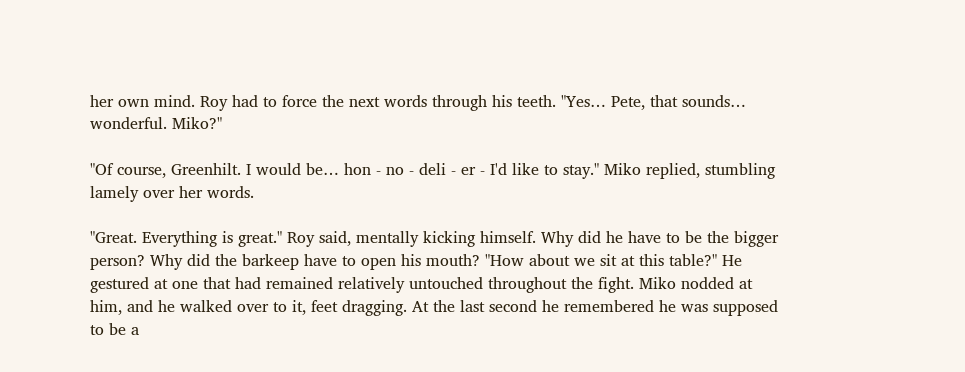her own mind. Roy had to force the next words through his teeth. "Yes… Pete, that sounds… wonderful. Miko?"

"Of course, Greenhilt. I would be… hon - no - deli - er - I'd like to stay." Miko replied, stumbling lamely over her words.

"Great. Everything is great." Roy said, mentally kicking himself. Why did he have to be the bigger person? Why did the barkeep have to open his mouth? "How about we sit at this table?" He gestured at one that had remained relatively untouched throughout the fight. Miko nodded at him, and he walked over to it, feet dragging. At the last second he remembered he was supposed to be a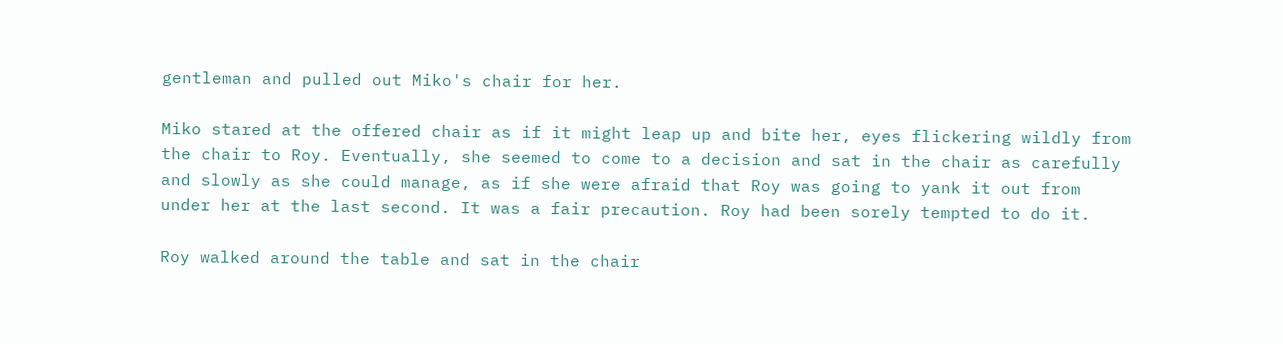gentleman and pulled out Miko's chair for her.

Miko stared at the offered chair as if it might leap up and bite her, eyes flickering wildly from the chair to Roy. Eventually, she seemed to come to a decision and sat in the chair as carefully and slowly as she could manage, as if she were afraid that Roy was going to yank it out from under her at the last second. It was a fair precaution. Roy had been sorely tempted to do it.

Roy walked around the table and sat in the chair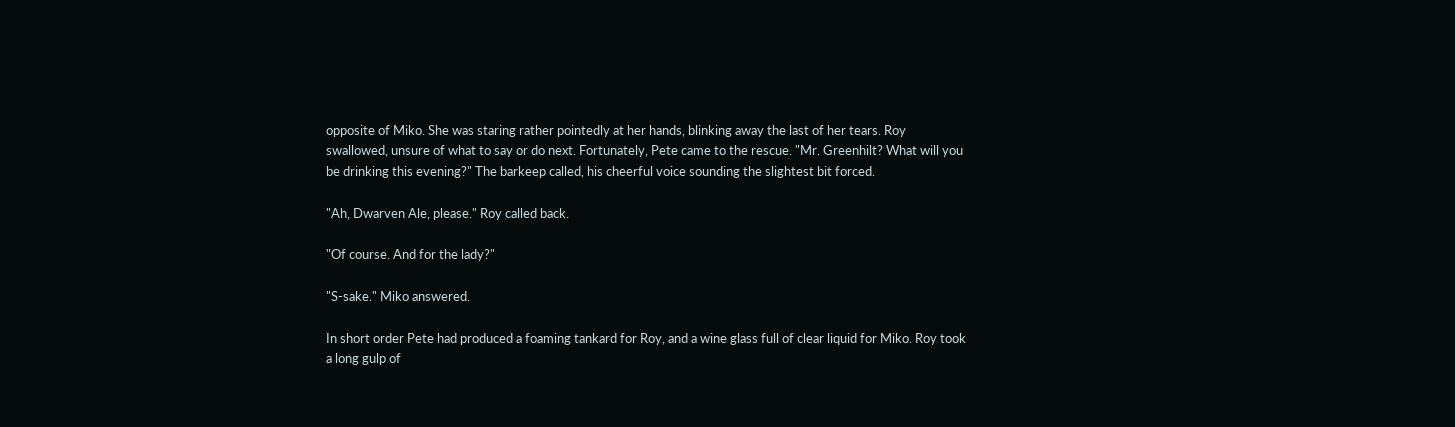opposite of Miko. She was staring rather pointedly at her hands, blinking away the last of her tears. Roy swallowed, unsure of what to say or do next. Fortunately, Pete came to the rescue. "Mr. Greenhilt? What will you be drinking this evening?" The barkeep called, his cheerful voice sounding the slightest bit forced.

"Ah, Dwarven Ale, please." Roy called back.

"Of course. And for the lady?"

"S-sake." Miko answered.

In short order Pete had produced a foaming tankard for Roy, and a wine glass full of clear liquid for Miko. Roy took a long gulp of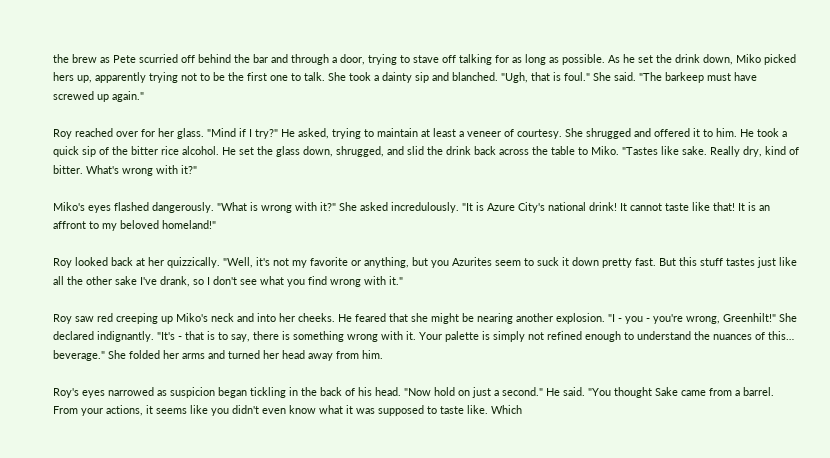the brew as Pete scurried off behind the bar and through a door, trying to stave off talking for as long as possible. As he set the drink down, Miko picked hers up, apparently trying not to be the first one to talk. She took a dainty sip and blanched. "Ugh, that is foul." She said. "The barkeep must have screwed up again."

Roy reached over for her glass. "Mind if I try?" He asked, trying to maintain at least a veneer of courtesy. She shrugged and offered it to him. He took a quick sip of the bitter rice alcohol. He set the glass down, shrugged, and slid the drink back across the table to Miko. "Tastes like sake. Really dry, kind of bitter. What's wrong with it?"

Miko's eyes flashed dangerously. "What is wrong with it?" She asked incredulously. "It is Azure City's national drink! It cannot taste like that! It is an affront to my beloved homeland!"

Roy looked back at her quizzically. "Well, it's not my favorite or anything, but you Azurites seem to suck it down pretty fast. But this stuff tastes just like all the other sake I've drank, so I don't see what you find wrong with it."

Roy saw red creeping up Miko's neck and into her cheeks. He feared that she might be nearing another explosion. "I - you - you're wrong, Greenhilt!" She declared indignantly. "It's - that is to say, there is something wrong with it. Your palette is simply not refined enough to understand the nuances of this… beverage." She folded her arms and turned her head away from him.

Roy's eyes narrowed as suspicion began tickling in the back of his head. "Now hold on just a second." He said. "You thought Sake came from a barrel. From your actions, it seems like you didn't even know what it was supposed to taste like. Which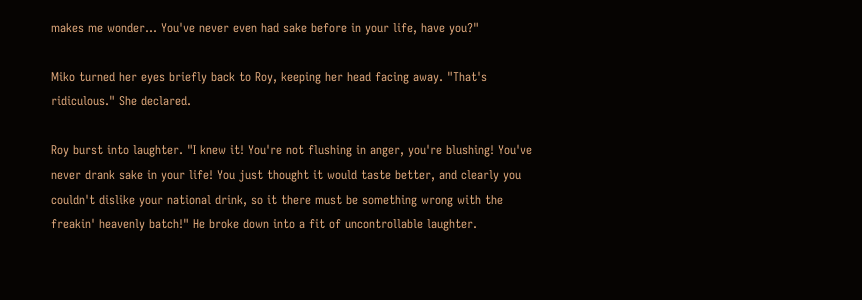makes me wonder… You've never even had sake before in your life, have you?"

Miko turned her eyes briefly back to Roy, keeping her head facing away. "That's ridiculous." She declared.

Roy burst into laughter. "I knew it! You're not flushing in anger, you're blushing! You've never drank sake in your life! You just thought it would taste better, and clearly you couldn't dislike your national drink, so it there must be something wrong with the freakin' heavenly batch!" He broke down into a fit of uncontrollable laughter.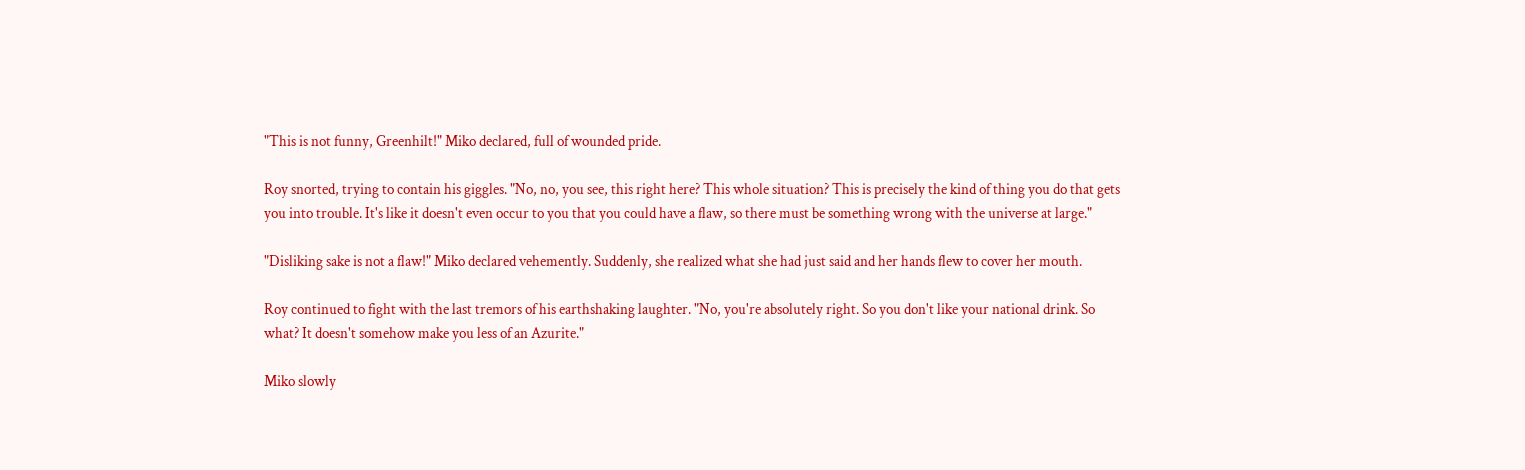"This is not funny, Greenhilt!" Miko declared, full of wounded pride.

Roy snorted, trying to contain his giggles. "No, no, you see, this right here? This whole situation? This is precisely the kind of thing you do that gets you into trouble. It's like it doesn't even occur to you that you could have a flaw, so there must be something wrong with the universe at large."

"Disliking sake is not a flaw!" Miko declared vehemently. Suddenly, she realized what she had just said and her hands flew to cover her mouth.

Roy continued to fight with the last tremors of his earthshaking laughter. "No, you're absolutely right. So you don't like your national drink. So what? It doesn't somehow make you less of an Azurite."

Miko slowly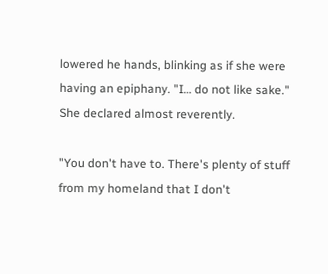lowered he hands, blinking as if she were having an epiphany. "I… do not like sake." She declared almost reverently.

"You don't have to. There's plenty of stuff from my homeland that I don't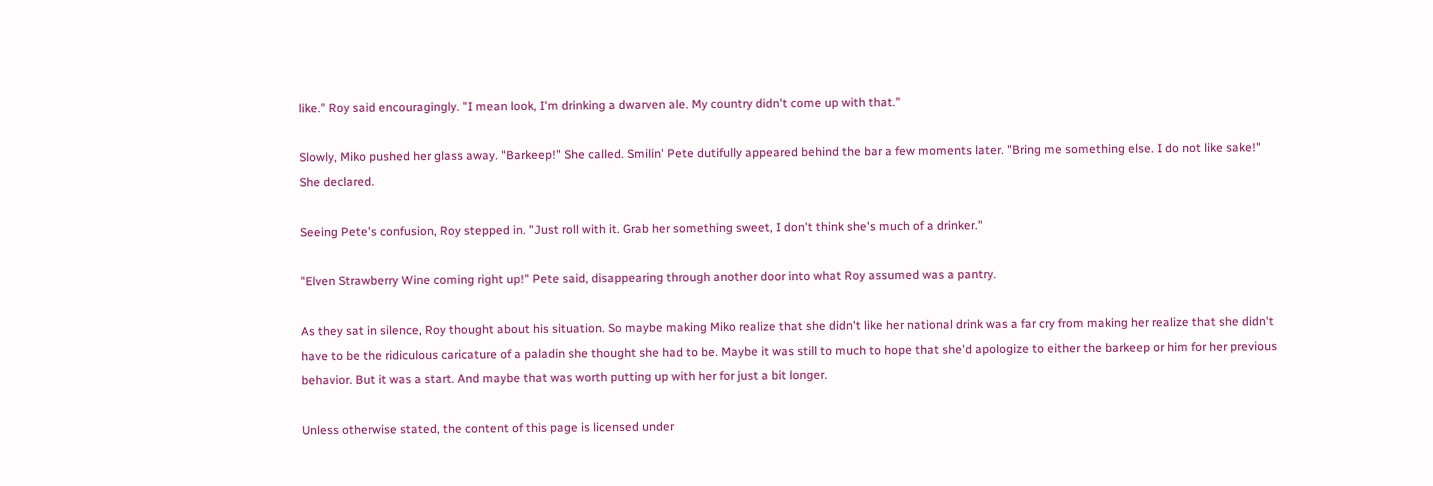like." Roy said encouragingly. "I mean look, I'm drinking a dwarven ale. My country didn't come up with that."

Slowly, Miko pushed her glass away. "Barkeep!" She called. Smilin' Pete dutifully appeared behind the bar a few moments later. "Bring me something else. I do not like sake!" She declared.

Seeing Pete's confusion, Roy stepped in. "Just roll with it. Grab her something sweet, I don't think she's much of a drinker."

"Elven Strawberry Wine coming right up!" Pete said, disappearing through another door into what Roy assumed was a pantry.

As they sat in silence, Roy thought about his situation. So maybe making Miko realize that she didn't like her national drink was a far cry from making her realize that she didn't have to be the ridiculous caricature of a paladin she thought she had to be. Maybe it was still to much to hope that she'd apologize to either the barkeep or him for her previous behavior. But it was a start. And maybe that was worth putting up with her for just a bit longer.

Unless otherwise stated, the content of this page is licensed under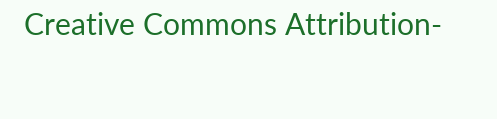Creative Commons Attribution-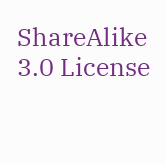ShareAlike 3.0 License